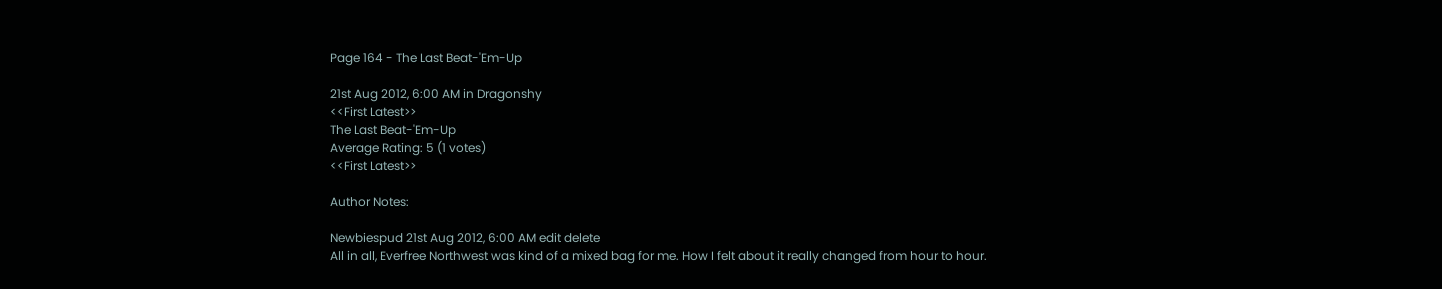Page 164 - The Last Beat-'Em-Up

21st Aug 2012, 6:00 AM in Dragonshy
<<First Latest>>
The Last Beat-'Em-Up
Average Rating: 5 (1 votes)
<<First Latest>>

Author Notes:

Newbiespud 21st Aug 2012, 6:00 AM edit delete
All in all, Everfree Northwest was kind of a mixed bag for me. How I felt about it really changed from hour to hour.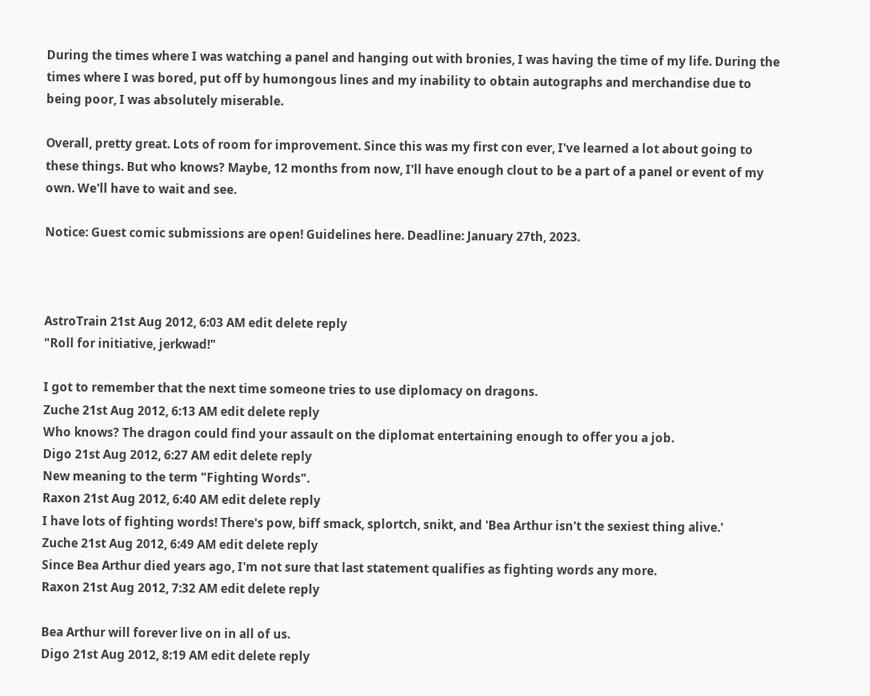During the times where I was watching a panel and hanging out with bronies, I was having the time of my life. During the times where I was bored, put off by humongous lines and my inability to obtain autographs and merchandise due to being poor, I was absolutely miserable.

Overall, pretty great. Lots of room for improvement. Since this was my first con ever, I've learned a lot about going to these things. But who knows? Maybe, 12 months from now, I'll have enough clout to be a part of a panel or event of my own. We'll have to wait and see.

Notice: Guest comic submissions are open! Guidelines here. Deadline: January 27th, 2023.



AstroTrain 21st Aug 2012, 6:03 AM edit delete reply
"Roll for initiative, jerkwad!"

I got to remember that the next time someone tries to use diplomacy on dragons.
Zuche 21st Aug 2012, 6:13 AM edit delete reply
Who knows? The dragon could find your assault on the diplomat entertaining enough to offer you a job.
Digo 21st Aug 2012, 6:27 AM edit delete reply
New meaning to the term "Fighting Words".
Raxon 21st Aug 2012, 6:40 AM edit delete reply
I have lots of fighting words! There's pow, biff smack, splortch, snikt, and 'Bea Arthur isn't the sexiest thing alive.'
Zuche 21st Aug 2012, 6:49 AM edit delete reply
Since Bea Arthur died years ago, I'm not sure that last statement qualifies as fighting words any more.
Raxon 21st Aug 2012, 7:32 AM edit delete reply

Bea Arthur will forever live on in all of us.
Digo 21st Aug 2012, 8:19 AM edit delete reply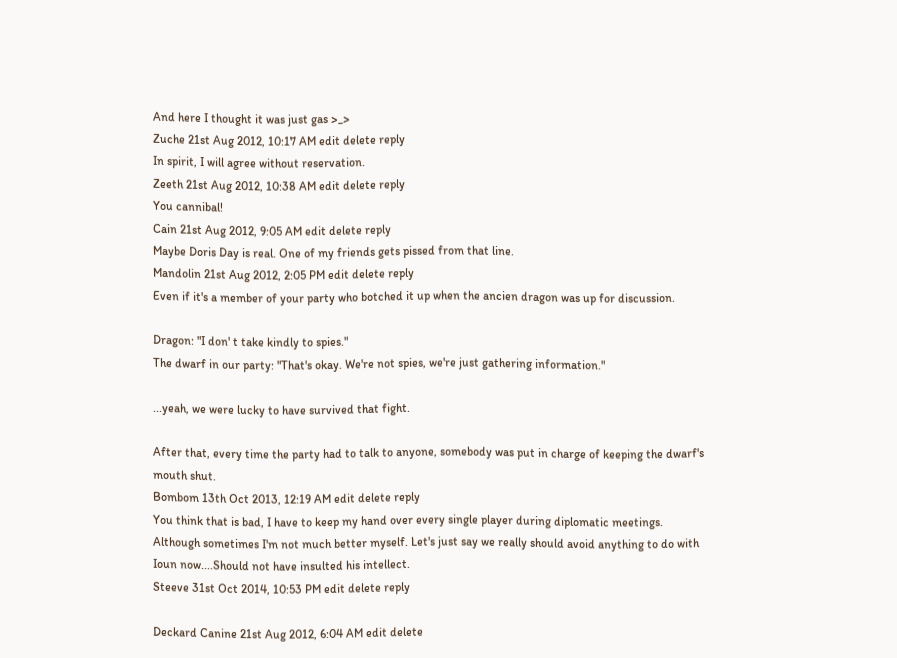And here I thought it was just gas >_>
Zuche 21st Aug 2012, 10:17 AM edit delete reply
In spirit, I will agree without reservation.
Zeeth 21st Aug 2012, 10:38 AM edit delete reply
You cannibal!
Cain 21st Aug 2012, 9:05 AM edit delete reply
Maybe Doris Day is real. One of my friends gets pissed from that line.
Mandolin 21st Aug 2012, 2:05 PM edit delete reply
Even if it's a member of your party who botched it up when the ancien dragon was up for discussion.

Dragon: "I don' t take kindly to spies."
The dwarf in our party: "That's okay. We're not spies, we're just gathering information."

...yeah, we were lucky to have survived that fight.

After that, every time the party had to talk to anyone, somebody was put in charge of keeping the dwarf's mouth shut.
Bombom 13th Oct 2013, 12:19 AM edit delete reply
You think that is bad, I have to keep my hand over every single player during diplomatic meetings. Although sometimes I'm not much better myself. Let's just say we really should avoid anything to do with Ioun now....Should not have insulted his intellect.
Steeve 31st Oct 2014, 10:53 PM edit delete reply

Deckard Canine 21st Aug 2012, 6:04 AM edit delete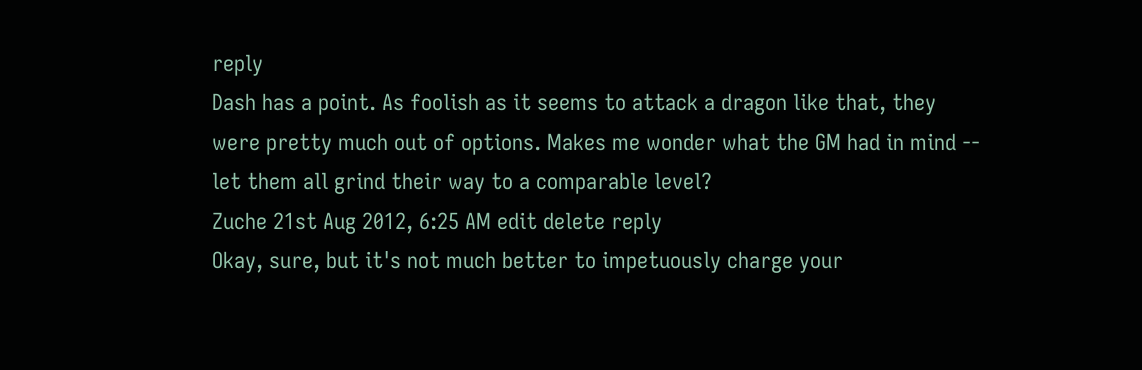reply
Dash has a point. As foolish as it seems to attack a dragon like that, they were pretty much out of options. Makes me wonder what the GM had in mind -- let them all grind their way to a comparable level?
Zuche 21st Aug 2012, 6:25 AM edit delete reply
Okay, sure, but it's not much better to impetuously charge your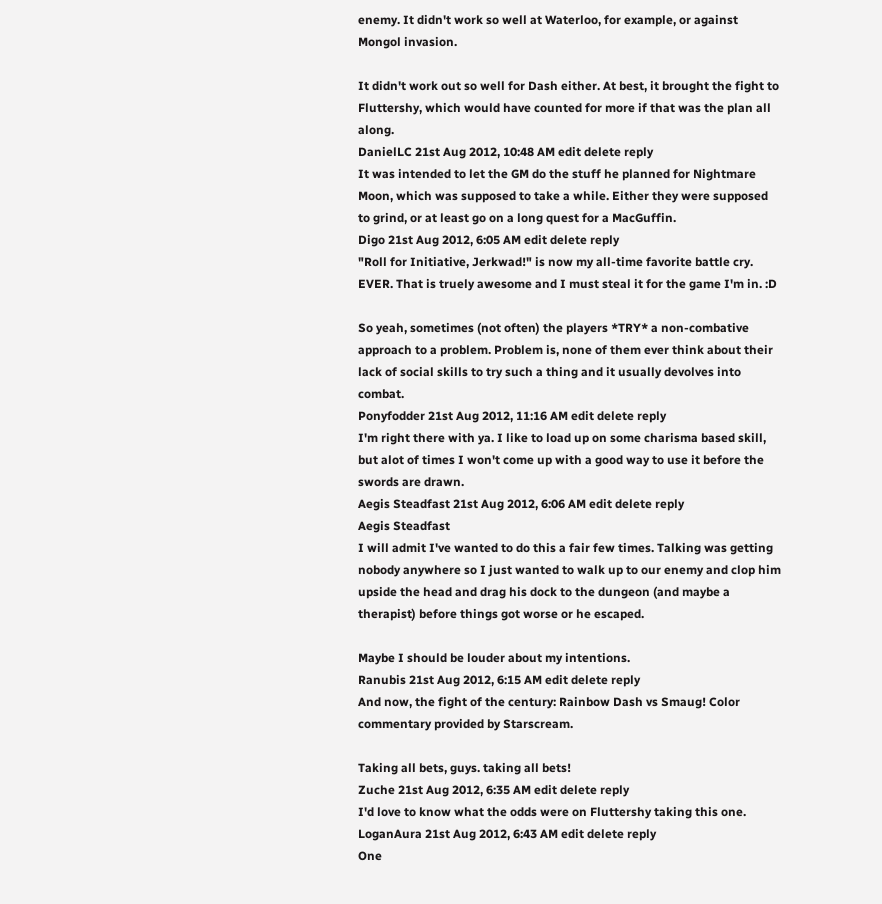enemy. It didn't work so well at Waterloo, for example, or against Mongol invasion.

It didn't work out so well for Dash either. At best, it brought the fight to Fluttershy, which would have counted for more if that was the plan all along.
DanielLC 21st Aug 2012, 10:48 AM edit delete reply
It was intended to let the GM do the stuff he planned for Nightmare Moon, which was supposed to take a while. Either they were supposed to grind, or at least go on a long quest for a MacGuffin.
Digo 21st Aug 2012, 6:05 AM edit delete reply
"Roll for Initiative, Jerkwad!" is now my all-time favorite battle cry. EVER. That is truely awesome and I must steal it for the game I'm in. :D

So yeah, sometimes (not often) the players *TRY* a non-combative approach to a problem. Problem is, none of them ever think about their lack of social skills to try such a thing and it usually devolves into combat.
Ponyfodder 21st Aug 2012, 11:16 AM edit delete reply
I'm right there with ya. I like to load up on some charisma based skill, but alot of times I won't come up with a good way to use it before the swords are drawn.
Aegis Steadfast 21st Aug 2012, 6:06 AM edit delete reply
Aegis Steadfast
I will admit I've wanted to do this a fair few times. Talking was getting nobody anywhere so I just wanted to walk up to our enemy and clop him upside the head and drag his dock to the dungeon (and maybe a therapist) before things got worse or he escaped.

Maybe I should be louder about my intentions.
Ranubis 21st Aug 2012, 6:15 AM edit delete reply
And now, the fight of the century: Rainbow Dash vs Smaug! Color commentary provided by Starscream.

Taking all bets, guys. taking all bets!
Zuche 21st Aug 2012, 6:35 AM edit delete reply
I'd love to know what the odds were on Fluttershy taking this one.
LoganAura 21st Aug 2012, 6:43 AM edit delete reply
One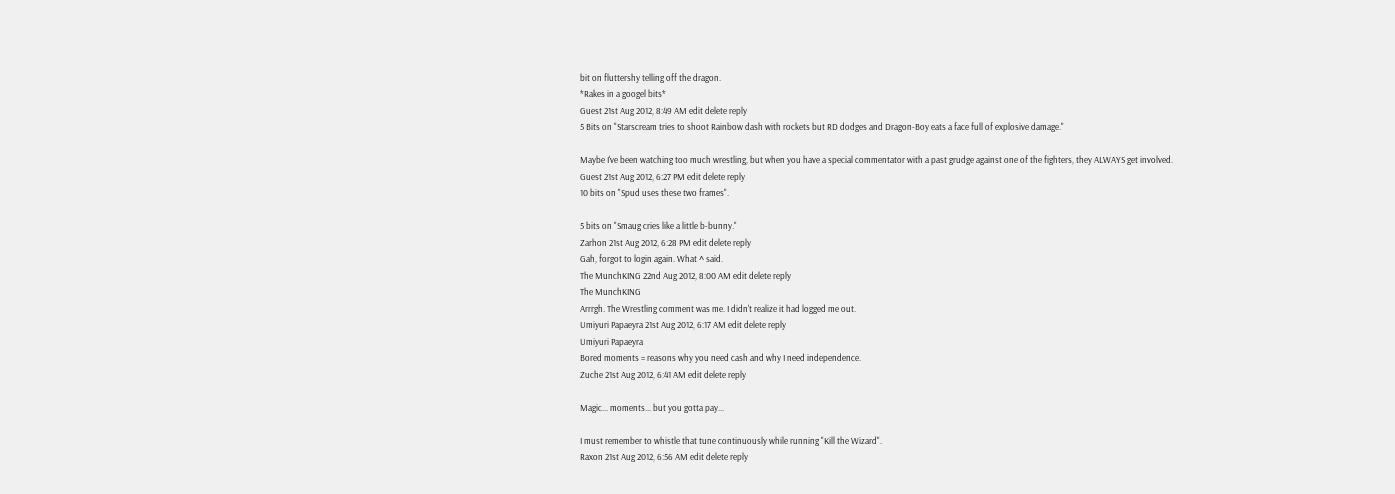bit on fluttershy telling off the dragon.
*Rakes in a googel bits*
Guest 21st Aug 2012, 8:49 AM edit delete reply
5 Bits on "Starscream tries to shoot Rainbow dash with rockets but RD dodges and Dragon-Boy eats a face full of explosive damage."

Maybe I've been watching too much wrestling, but when you have a special commentator with a past grudge against one of the fighters, they ALWAYS get involved.
Guest 21st Aug 2012, 6:27 PM edit delete reply
10 bits on "Spud uses these two frames".

5 bits on "Smaug cries like a little b-bunny."
Zarhon 21st Aug 2012, 6:28 PM edit delete reply
Gah, forgot to login again. What ^ said.
The MunchKING 22nd Aug 2012, 8:00 AM edit delete reply
The MunchKING
Arrrgh. The Wrestling comment was me. I didn't realize it had logged me out.
Umiyuri Papaeyra 21st Aug 2012, 6:17 AM edit delete reply
Umiyuri Papaeyra
Bored moments = reasons why you need cash and why I need independence.
Zuche 21st Aug 2012, 6:41 AM edit delete reply

Magic... moments... but you gotta pay...

I must remember to whistle that tune continuously while running "Kill the Wizard".
Raxon 21st Aug 2012, 6:56 AM edit delete reply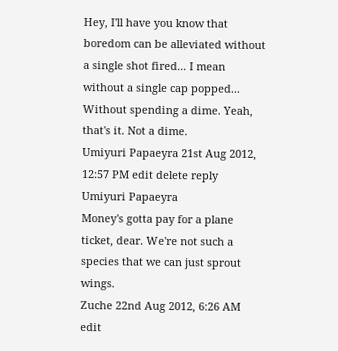Hey, I'll have you know that boredom can be alleviated without a single shot fired... I mean without a single cap popped... Without spending a dime. Yeah, that's it. Not a dime.
Umiyuri Papaeyra 21st Aug 2012, 12:57 PM edit delete reply
Umiyuri Papaeyra
Money's gotta pay for a plane ticket, dear. We're not such a species that we can just sprout wings.
Zuche 22nd Aug 2012, 6:26 AM edit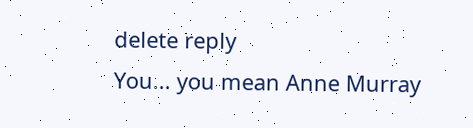delete reply
You... you mean Anne Murray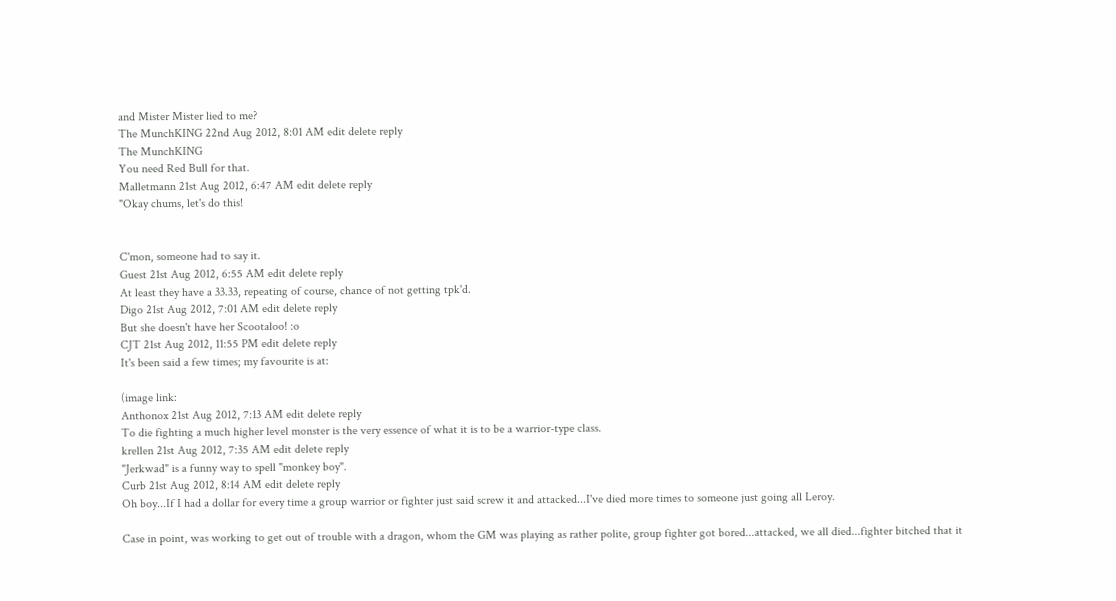and Mister Mister lied to me?
The MunchKING 22nd Aug 2012, 8:01 AM edit delete reply
The MunchKING
You need Red Bull for that.
Malletmann 21st Aug 2012, 6:47 AM edit delete reply
"Okay chums, let's do this!


C'mon, someone had to say it.
Guest 21st Aug 2012, 6:55 AM edit delete reply
At least they have a 33.33, repeating of course, chance of not getting tpk'd.
Digo 21st Aug 2012, 7:01 AM edit delete reply
But she doesn't have her Scootaloo! :o
CJT 21st Aug 2012, 11:55 PM edit delete reply
It's been said a few times; my favourite is at:

(image link:
Anthonox 21st Aug 2012, 7:13 AM edit delete reply
To die fighting a much higher level monster is the very essence of what it is to be a warrior-type class.
krellen 21st Aug 2012, 7:35 AM edit delete reply
"Jerkwad" is a funny way to spell "monkey boy".
Curb 21st Aug 2012, 8:14 AM edit delete reply
Oh boy...If I had a dollar for every time a group warrior or fighter just said screw it and attacked...I've died more times to someone just going all Leroy.

Case in point, was working to get out of trouble with a dragon, whom the GM was playing as rather polite, group fighter got bored...attacked, we all died...fighter bitched that it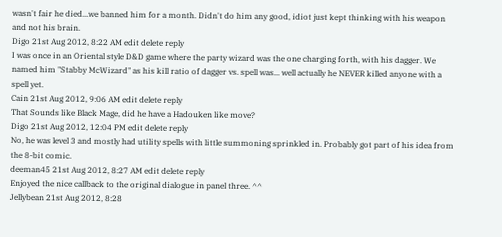wasn't fair he died...we banned him for a month. Didn't do him any good, idiot just kept thinking with his weapon and not his brain.
Digo 21st Aug 2012, 8:22 AM edit delete reply
I was once in an Oriental style D&D game where the party wizard was the one charging forth, with his dagger. We named him "Stabby McWizard" as his kill ratio of dagger vs. spell was... well actually he NEVER killed anyone with a spell yet.
Cain 21st Aug 2012, 9:06 AM edit delete reply
That Sounds like Black Mage, did he have a Hadouken like move?
Digo 21st Aug 2012, 12:04 PM edit delete reply
No, he was level 3 and mostly had utility spells with little summoning sprinkled in. Probably got part of his idea from the 8-bit comic.
deeman45 21st Aug 2012, 8:27 AM edit delete reply
Enjoyed the nice callback to the original dialogue in panel three. ^^
Jellybean 21st Aug 2012, 8:28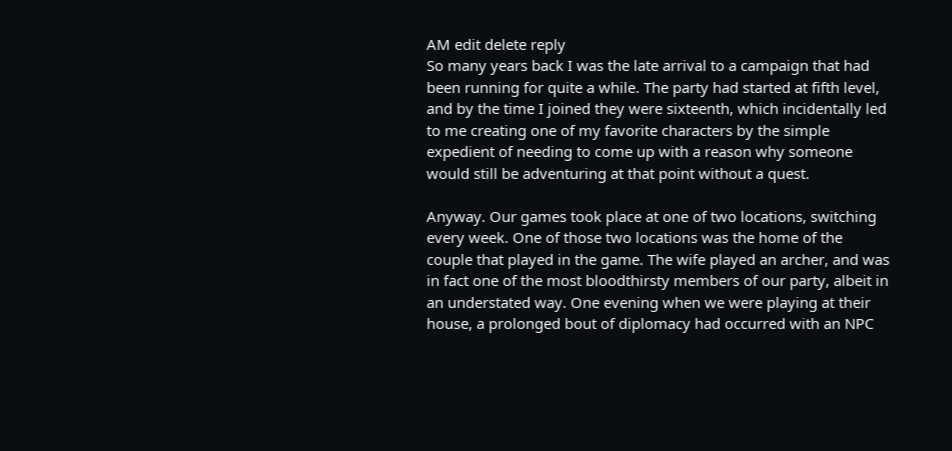AM edit delete reply
So many years back I was the late arrival to a campaign that had been running for quite a while. The party had started at fifth level, and by the time I joined they were sixteenth, which incidentally led to me creating one of my favorite characters by the simple expedient of needing to come up with a reason why someone would still be adventuring at that point without a quest.

Anyway. Our games took place at one of two locations, switching every week. One of those two locations was the home of the couple that played in the game. The wife played an archer, and was in fact one of the most bloodthirsty members of our party, albeit in an understated way. One evening when we were playing at their house, a prolonged bout of diplomacy had occurred with an NPC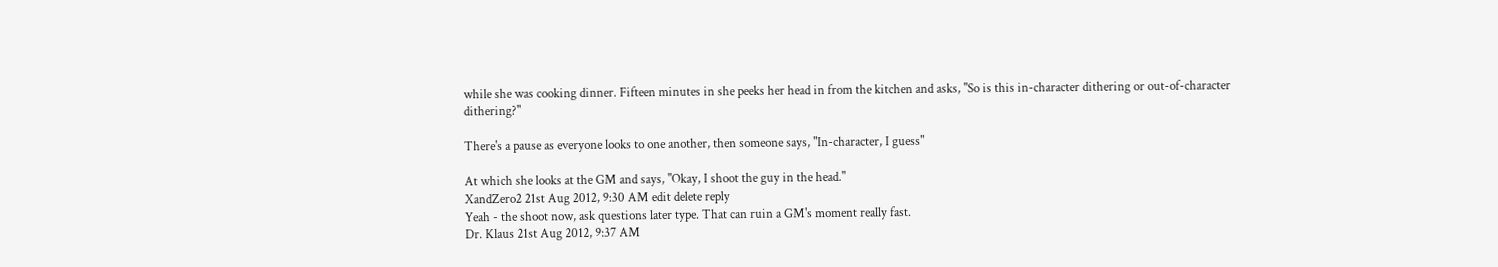while she was cooking dinner. Fifteen minutes in she peeks her head in from the kitchen and asks, "So is this in-character dithering or out-of-character dithering?"

There's a pause as everyone looks to one another, then someone says, "In-character, I guess"

At which she looks at the GM and says, "Okay, I shoot the guy in the head."
XandZero2 21st Aug 2012, 9:30 AM edit delete reply
Yeah - the shoot now, ask questions later type. That can ruin a GM's moment really fast.
Dr. Klaus 21st Aug 2012, 9:37 AM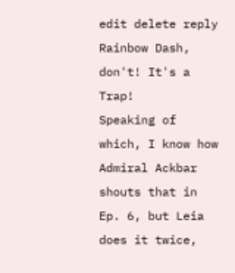edit delete reply
Rainbow Dash, don't! It's a Trap!
Speaking of which, I know how Admiral Ackbar shouts that in Ep. 6, but Leia does it twice,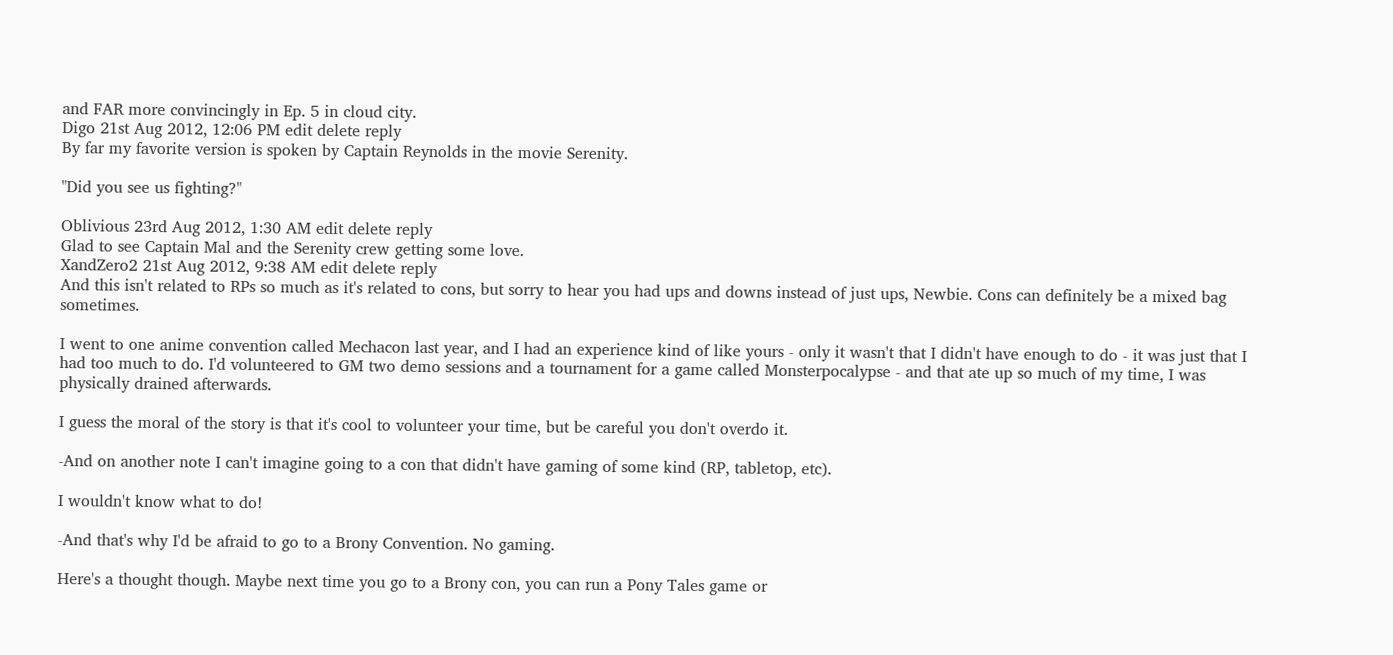and FAR more convincingly in Ep. 5 in cloud city.
Digo 21st Aug 2012, 12:06 PM edit delete reply
By far my favorite version is spoken by Captain Reynolds in the movie Serenity.

"Did you see us fighting?"

Oblivious 23rd Aug 2012, 1:30 AM edit delete reply
Glad to see Captain Mal and the Serenity crew getting some love.
XandZero2 21st Aug 2012, 9:38 AM edit delete reply
And this isn't related to RPs so much as it's related to cons, but sorry to hear you had ups and downs instead of just ups, Newbie. Cons can definitely be a mixed bag sometimes.

I went to one anime convention called Mechacon last year, and I had an experience kind of like yours - only it wasn't that I didn't have enough to do - it was just that I had too much to do. I'd volunteered to GM two demo sessions and a tournament for a game called Monsterpocalypse - and that ate up so much of my time, I was physically drained afterwards.

I guess the moral of the story is that it's cool to volunteer your time, but be careful you don't overdo it.

-And on another note I can't imagine going to a con that didn't have gaming of some kind (RP, tabletop, etc).

I wouldn't know what to do!

-And that's why I'd be afraid to go to a Brony Convention. No gaming.

Here's a thought though. Maybe next time you go to a Brony con, you can run a Pony Tales game or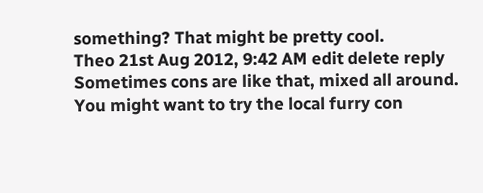something? That might be pretty cool.
Theo 21st Aug 2012, 9:42 AM edit delete reply
Sometimes cons are like that, mixed all around. You might want to try the local furry con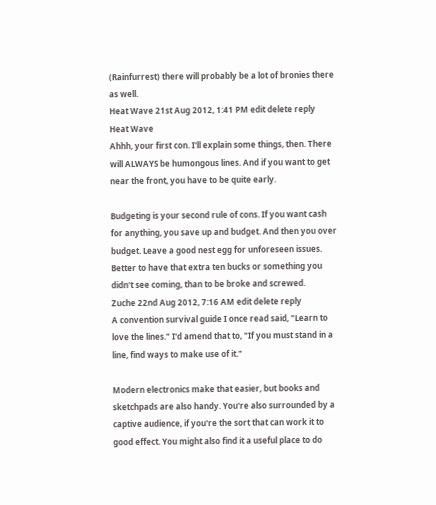(Rainfurrest) there will probably be a lot of bronies there as well.
Heat Wave 21st Aug 2012, 1:41 PM edit delete reply
Heat Wave
Ahhh, your first con. I'll explain some things, then. There will ALWAYS be humongous lines. And if you want to get near the front, you have to be quite early.

Budgeting is your second rule of cons. If you want cash for anything, you save up and budget. And then you over budget. Leave a good nest egg for unforeseen issues. Better to have that extra ten bucks or something you didn't see coming, than to be broke and screwed.
Zuche 22nd Aug 2012, 7:16 AM edit delete reply
A convention survival guide I once read said, "Learn to love the lines." I'd amend that to, "If you must stand in a line, find ways to make use of it."

Modern electronics make that easier, but books and sketchpads are also handy. You're also surrounded by a captive audience, if you're the sort that can work it to good effect. You might also find it a useful place to do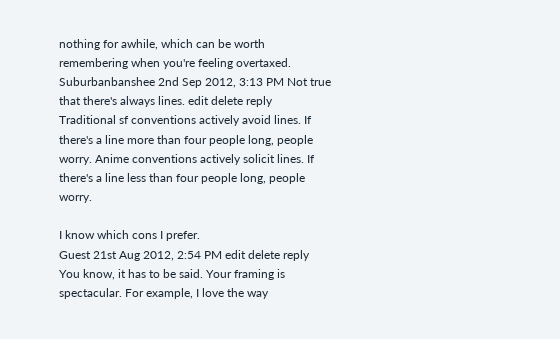nothing for awhile, which can be worth remembering when you're feeling overtaxed.
Suburbanbanshee 2nd Sep 2012, 3:13 PM Not true that there's always lines. edit delete reply
Traditional sf conventions actively avoid lines. If there's a line more than four people long, people worry. Anime conventions actively solicit lines. If there's a line less than four people long, people worry.

I know which cons I prefer.
Guest 21st Aug 2012, 2:54 PM edit delete reply
You know, it has to be said. Your framing is spectacular. For example, I love the way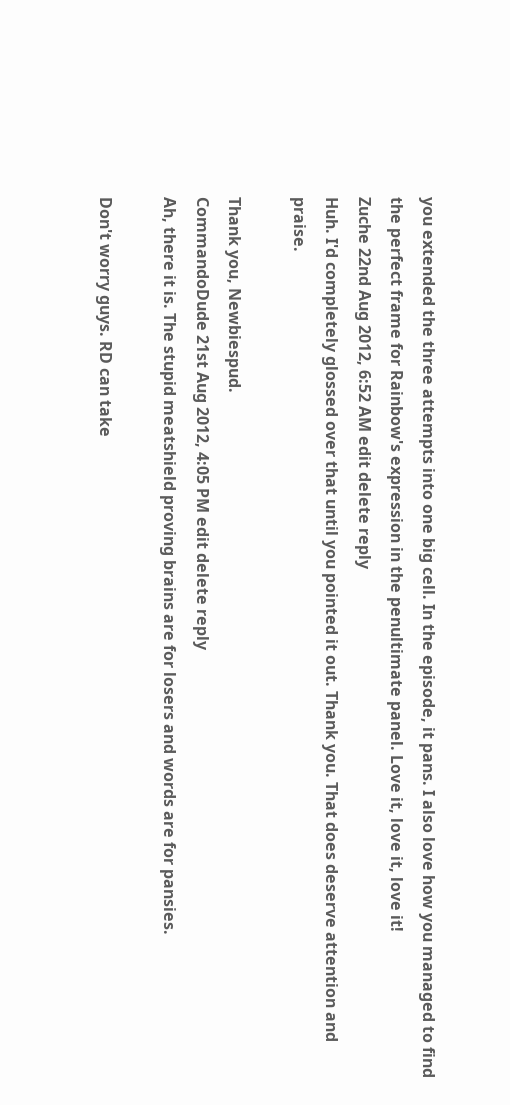you extended the three attempts into one big cell. In the episode, it pans. I also love how you managed to find the perfect frame for Rainbow's expression in the penultimate panel. Love it, love it, love it!
Zuche 22nd Aug 2012, 6:52 AM edit delete reply
Huh. I'd completely glossed over that until you pointed it out. Thank you. That does deserve attention and praise.

Thank you, Newbiespud.
CommandoDude 21st Aug 2012, 4:05 PM edit delete reply
Ah, there it is. The stupid meatshield proving brains are for losers and words are for pansies.

Don't worry guys. RD can take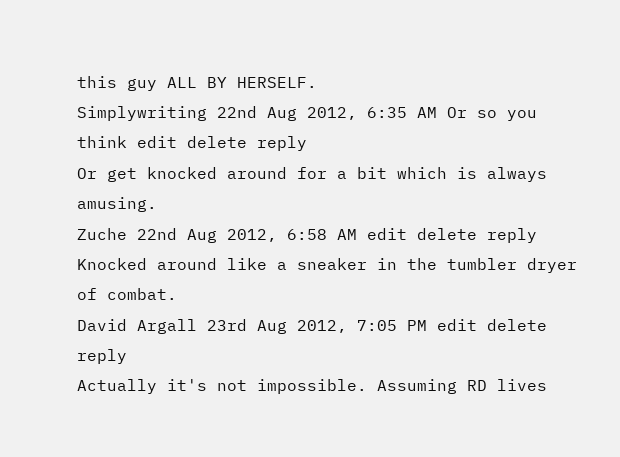this guy ALL BY HERSELF.
Simplywriting 22nd Aug 2012, 6:35 AM Or so you think edit delete reply
Or get knocked around for a bit which is always amusing.
Zuche 22nd Aug 2012, 6:58 AM edit delete reply
Knocked around like a sneaker in the tumbler dryer of combat.
David Argall 23rd Aug 2012, 7:05 PM edit delete reply
Actually it's not impossible. Assuming RD lives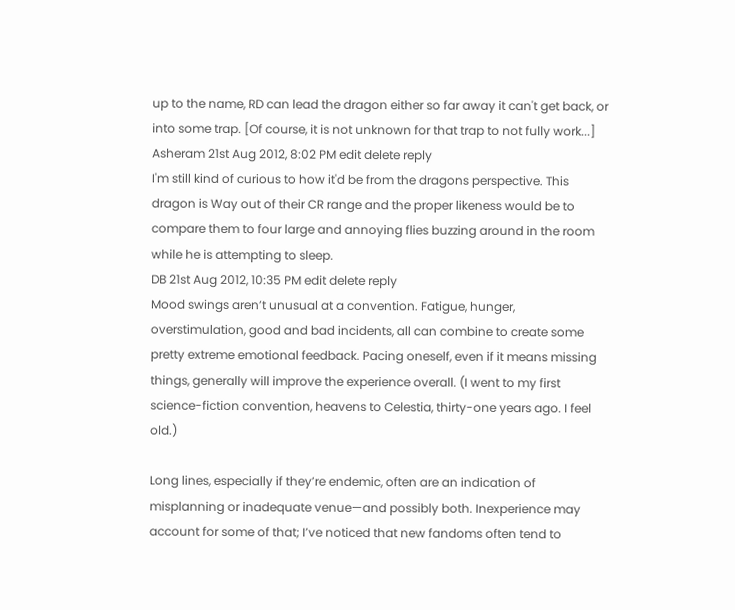up to the name, RD can lead the dragon either so far away it can't get back, or into some trap. [Of course, it is not unknown for that trap to not fully work...]
Asheram 21st Aug 2012, 8:02 PM edit delete reply
I'm still kind of curious to how it'd be from the dragons perspective. This dragon is Way out of their CR range and the proper likeness would be to compare them to four large and annoying flies buzzing around in the room while he is attempting to sleep.
DB 21st Aug 2012, 10:35 PM edit delete reply
Mood swings aren’t unusual at a convention. Fatigue, hunger, overstimulation, good and bad incidents, all can combine to create some pretty extreme emotional feedback. Pacing oneself, even if it means missing things, generally will improve the experience overall. (I went to my first science-fiction convention, heavens to Celestia, thirty-one years ago. I feel old.)

Long lines, especially if they’re endemic, often are an indication of misplanning or inadequate venue—and possibly both. Inexperience may account for some of that; I’ve noticed that new fandoms often tend to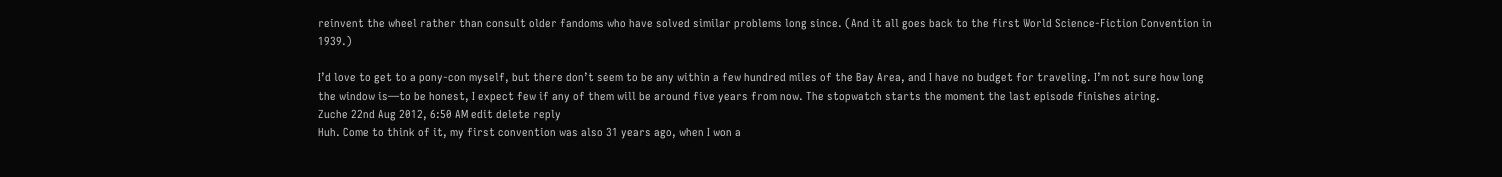reinvent the wheel rather than consult older fandoms who have solved similar problems long since. (And it all goes back to the first World Science-Fiction Convention in 1939.)

I’d love to get to a pony-con myself, but there don’t seem to be any within a few hundred miles of the Bay Area, and I have no budget for traveling. I’m not sure how long the window is—to be honest, I expect few if any of them will be around five years from now. The stopwatch starts the moment the last episode finishes airing.
Zuche 22nd Aug 2012, 6:50 AM edit delete reply
Huh. Come to think of it, my first convention was also 31 years ago, when I won a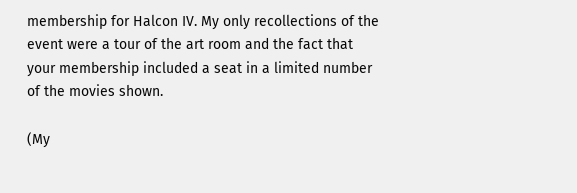membership for Halcon IV. My only recollections of the event were a tour of the art room and the fact that your membership included a seat in a limited number of the movies shown.

(My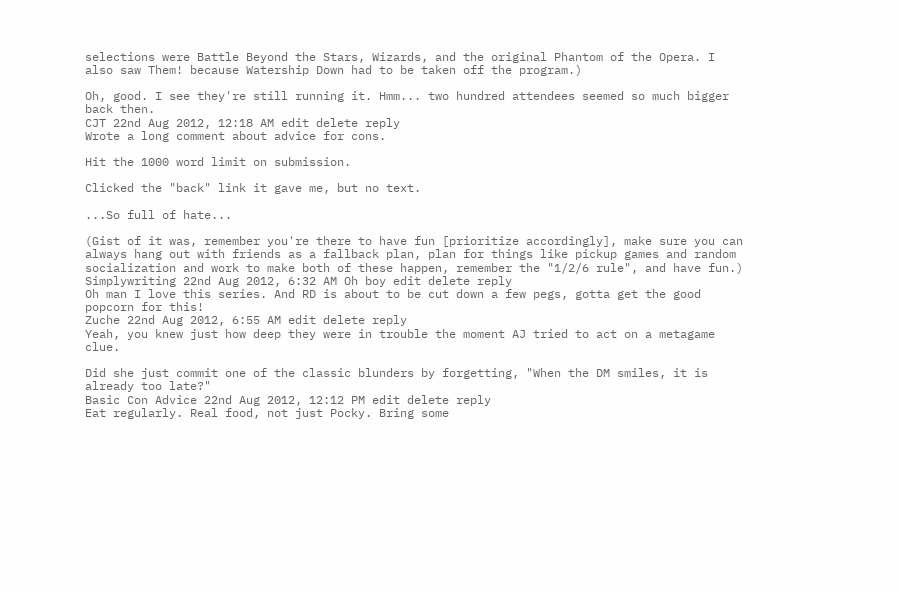selections were Battle Beyond the Stars, Wizards, and the original Phantom of the Opera. I also saw Them! because Watership Down had to be taken off the program.)

Oh, good. I see they're still running it. Hmm... two hundred attendees seemed so much bigger back then.
CJT 22nd Aug 2012, 12:18 AM edit delete reply
Wrote a long comment about advice for cons.

Hit the 1000 word limit on submission.

Clicked the "back" link it gave me, but no text.

...So full of hate...

(Gist of it was, remember you're there to have fun [prioritize accordingly], make sure you can always hang out with friends as a fallback plan, plan for things like pickup games and random socialization and work to make both of these happen, remember the "1/2/6 rule", and have fun.)
Simplywriting 22nd Aug 2012, 6:32 AM Oh boy edit delete reply
Oh man I love this series. And RD is about to be cut down a few pegs, gotta get the good popcorn for this!
Zuche 22nd Aug 2012, 6:55 AM edit delete reply
Yeah, you knew just how deep they were in trouble the moment AJ tried to act on a metagame clue.

Did she just commit one of the classic blunders by forgetting, "When the DM smiles, it is already too late?"
Basic Con Advice 22nd Aug 2012, 12:12 PM edit delete reply
Eat regularly. Real food, not just Pocky. Bring some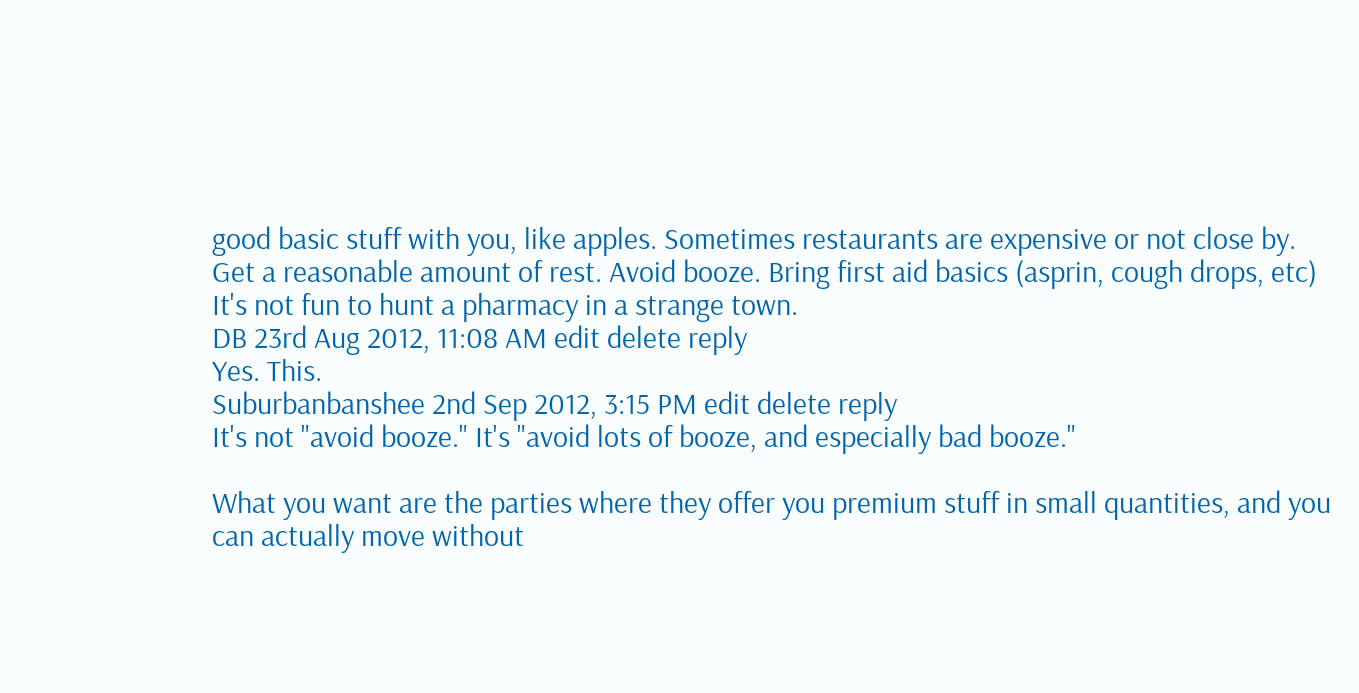good basic stuff with you, like apples. Sometimes restaurants are expensive or not close by. Get a reasonable amount of rest. Avoid booze. Bring first aid basics (asprin, cough drops, etc) It's not fun to hunt a pharmacy in a strange town.
DB 23rd Aug 2012, 11:08 AM edit delete reply
Yes. This.
Suburbanbanshee 2nd Sep 2012, 3:15 PM edit delete reply
It's not "avoid booze." It's "avoid lots of booze, and especially bad booze."

What you want are the parties where they offer you premium stuff in small quantities, and you can actually move without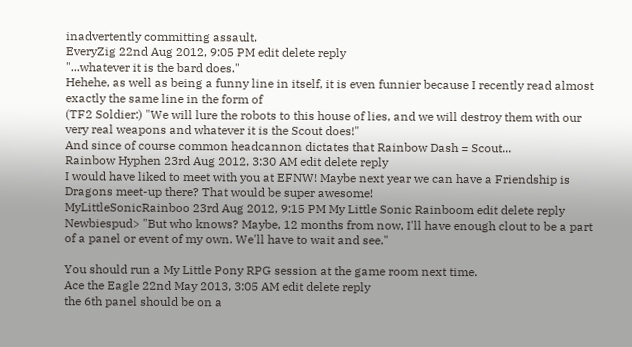inadvertently committing assault.
EveryZig 22nd Aug 2012, 9:05 PM edit delete reply
"...whatever it is the bard does."
Hehehe, as well as being a funny line in itself, it is even funnier because I recently read almost exactly the same line in the form of
(TF2 Soldier:) "We will lure the robots to this house of lies, and we will destroy them with our very real weapons and whatever it is the Scout does!"
And since of course common headcannon dictates that Rainbow Dash = Scout...
Rainbow Hyphen 23rd Aug 2012, 3:30 AM edit delete reply
I would have liked to meet with you at EFNW! Maybe next year we can have a Friendship is Dragons meet-up there? That would be super awesome!
MyLittleSonicRainboo 23rd Aug 2012, 9:15 PM My Little Sonic Rainboom edit delete reply
Newbiespud> "But who knows? Maybe, 12 months from now, I'll have enough clout to be a part of a panel or event of my own. We'll have to wait and see."

You should run a My Little Pony RPG session at the game room next time.
Ace the Eagle 22nd May 2013, 3:05 AM edit delete reply
the 6th panel should be on a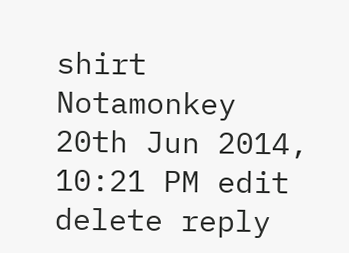shirt
Notamonkey 20th Jun 2014, 10:21 PM edit delete reply